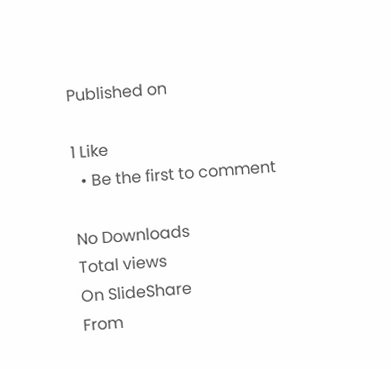Published on

1 Like
  • Be the first to comment

No Downloads
Total views
On SlideShare
From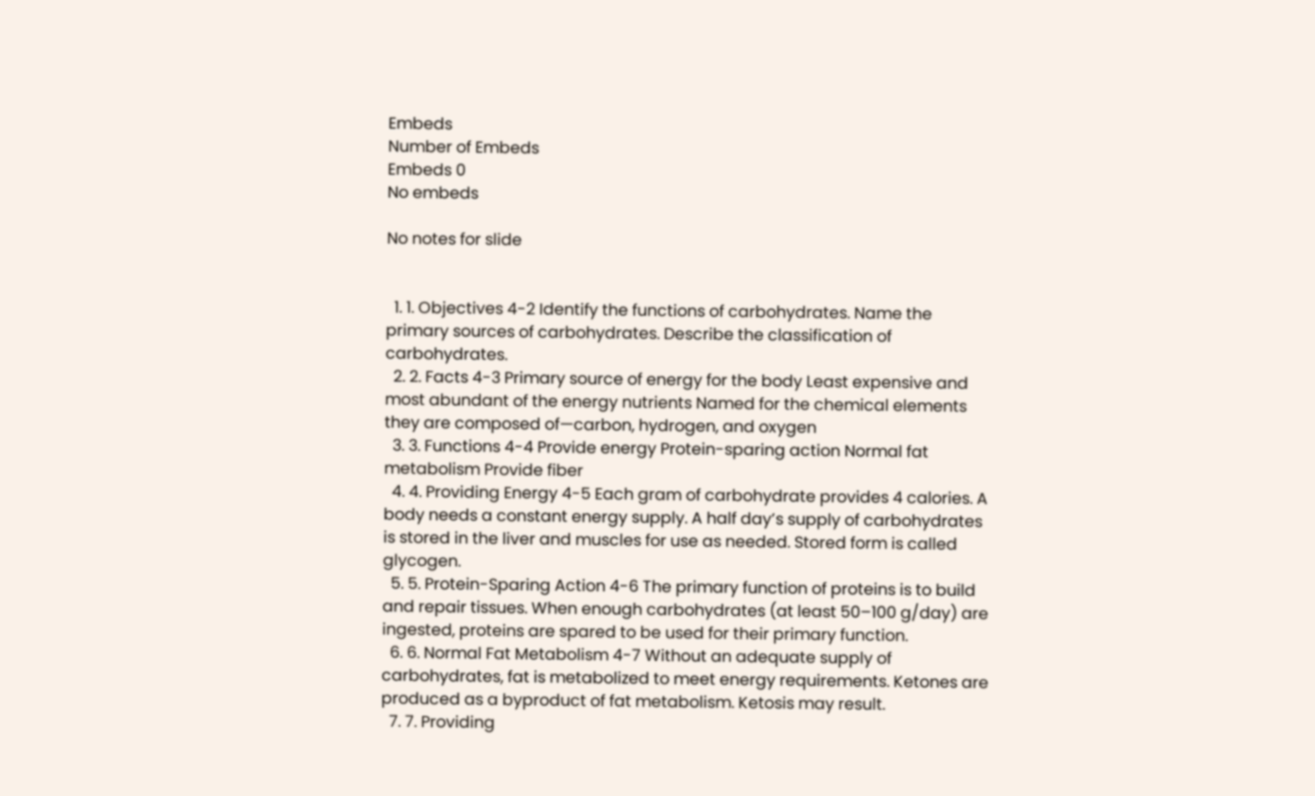Embeds
Number of Embeds
Embeds 0
No embeds

No notes for slide


  1. 1. Objectives 4-2 Identify the functions of carbohydrates. Name the primary sources of carbohydrates. Describe the classification of carbohydrates.
  2. 2. Facts 4-3 Primary source of energy for the body Least expensive and most abundant of the energy nutrients Named for the chemical elements they are composed of—carbon, hydrogen, and oxygen
  3. 3. Functions 4-4 Provide energy Protein-sparing action Normal fat metabolism Provide fiber
  4. 4. Providing Energy 4-5 Each gram of carbohydrate provides 4 calories. A body needs a constant energy supply. A half day’s supply of carbohydrates is stored in the liver and muscles for use as needed. Stored form is called glycogen.
  5. 5. Protein-Sparing Action 4-6 The primary function of proteins is to build and repair tissues. When enough carbohydrates (at least 50–100 g/day) are ingested, proteins are spared to be used for their primary function.
  6. 6. Normal Fat Metabolism 4-7 Without an adequate supply of carbohydrates, fat is metabolized to meet energy requirements. Ketones are produced as a byproduct of fat metabolism. Ketosis may result.
  7. 7. Providing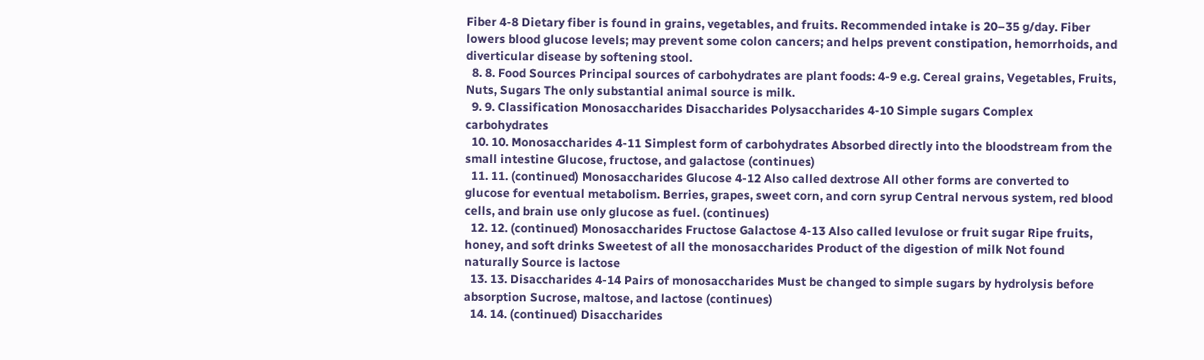Fiber 4-8 Dietary fiber is found in grains, vegetables, and fruits. Recommended intake is 20–35 g/day. Fiber lowers blood glucose levels; may prevent some colon cancers; and helps prevent constipation, hemorrhoids, and diverticular disease by softening stool.
  8. 8. Food Sources Principal sources of carbohydrates are plant foods: 4-9 e.g. Cereal grains, Vegetables, Fruits, Nuts, Sugars The only substantial animal source is milk.
  9. 9. Classification Monosaccharides Disaccharides Polysaccharides 4-10 Simple sugars Complex carbohydrates
  10. 10. Monosaccharides 4-11 Simplest form of carbohydrates Absorbed directly into the bloodstream from the small intestine Glucose, fructose, and galactose (continues)
  11. 11. (continued) Monosaccharides Glucose 4-12 Also called dextrose All other forms are converted to glucose for eventual metabolism. Berries, grapes, sweet corn, and corn syrup Central nervous system, red blood cells, and brain use only glucose as fuel. (continues)
  12. 12. (continued) Monosaccharides Fructose Galactose 4-13 Also called levulose or fruit sugar Ripe fruits, honey, and soft drinks Sweetest of all the monosaccharides Product of the digestion of milk Not found naturally Source is lactose
  13. 13. Disaccharides 4-14 Pairs of monosaccharides Must be changed to simple sugars by hydrolysis before absorption Sucrose, maltose, and lactose (continues)
  14. 14. (continued) Disaccharides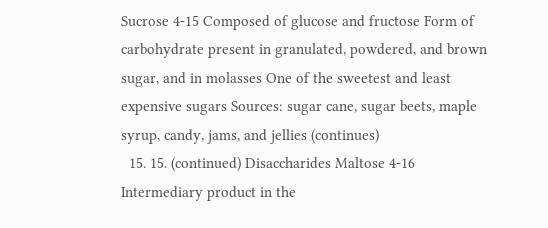Sucrose 4-15 Composed of glucose and fructose Form of carbohydrate present in granulated, powdered, and brown sugar, and in molasses One of the sweetest and least expensive sugars Sources: sugar cane, sugar beets, maple syrup, candy, jams, and jellies (continues)
  15. 15. (continued) Disaccharides Maltose 4-16 Intermediary product in the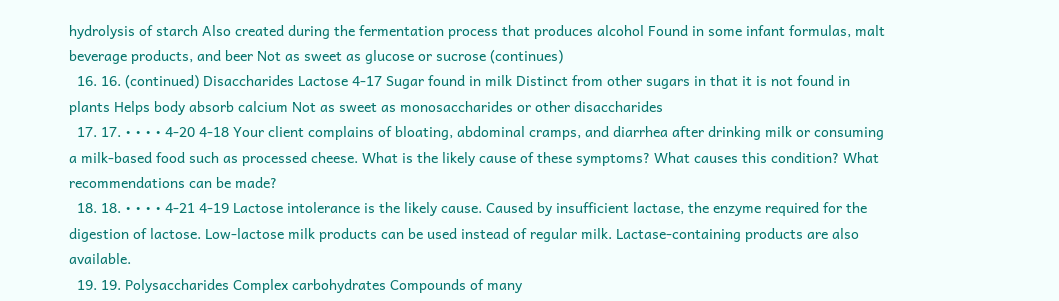hydrolysis of starch Also created during the fermentation process that produces alcohol Found in some infant formulas, malt beverage products, and beer Not as sweet as glucose or sucrose (continues)
  16. 16. (continued) Disaccharides Lactose 4-17 Sugar found in milk Distinct from other sugars in that it is not found in plants Helps body absorb calcium Not as sweet as monosaccharides or other disaccharides
  17. 17. • • • • 4-20 4-18 Your client complains of bloating, abdominal cramps, and diarrhea after drinking milk or consuming a milk-based food such as processed cheese. What is the likely cause of these symptoms? What causes this condition? What recommendations can be made?
  18. 18. • • • • 4-21 4-19 Lactose intolerance is the likely cause. Caused by insufficient lactase, the enzyme required for the digestion of lactose. Low-lactose milk products can be used instead of regular milk. Lactase-containing products are also available.
  19. 19. Polysaccharides Complex carbohydrates Compounds of many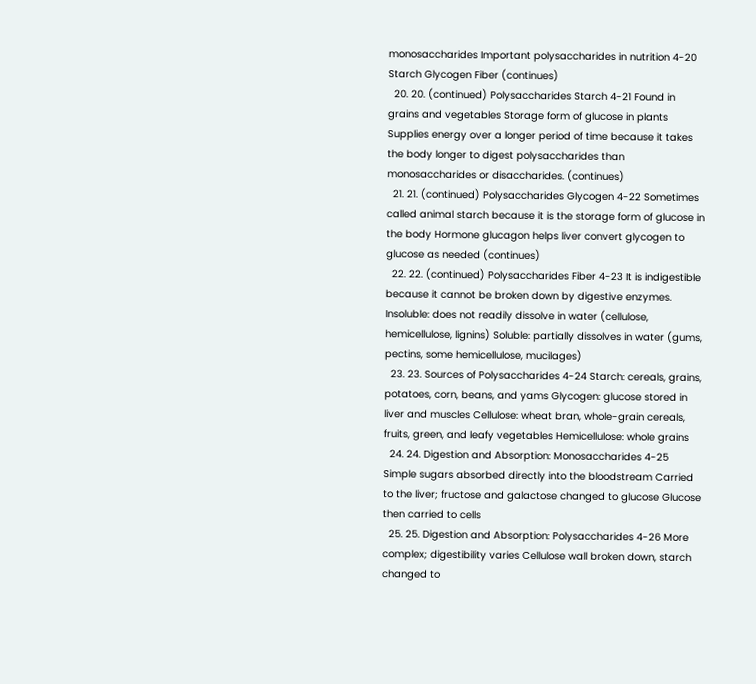monosaccharides Important polysaccharides in nutrition 4-20 Starch Glycogen Fiber (continues)
  20. 20. (continued) Polysaccharides Starch 4-21 Found in grains and vegetables Storage form of glucose in plants Supplies energy over a longer period of time because it takes the body longer to digest polysaccharides than monosaccharides or disaccharides. (continues)
  21. 21. (continued) Polysaccharides Glycogen 4-22 Sometimes called animal starch because it is the storage form of glucose in the body Hormone glucagon helps liver convert glycogen to glucose as needed (continues)
  22. 22. (continued) Polysaccharides Fiber 4-23 It is indigestible because it cannot be broken down by digestive enzymes. Insoluble: does not readily dissolve in water (cellulose, hemicellulose, lignins) Soluble: partially dissolves in water (gums, pectins, some hemicellulose, mucilages)
  23. 23. Sources of Polysaccharides 4-24 Starch: cereals, grains, potatoes, corn, beans, and yams Glycogen: glucose stored in liver and muscles Cellulose: wheat bran, whole-grain cereals, fruits, green, and leafy vegetables Hemicellulose: whole grains
  24. 24. Digestion and Absorption: Monosaccharides 4-25 Simple sugars absorbed directly into the bloodstream Carried to the liver; fructose and galactose changed to glucose Glucose then carried to cells
  25. 25. Digestion and Absorption: Polysaccharides 4-26 More complex; digestibility varies Cellulose wall broken down, starch changed to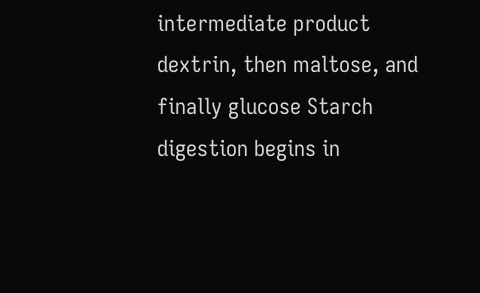intermediate product dextrin, then maltose, and finally glucose Starch digestion begins in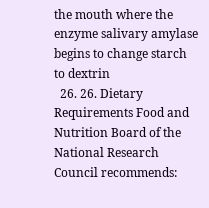the mouth where the enzyme salivary amylase begins to change starch to dextrin
  26. 26. Dietary Requirements Food and Nutrition Board of the National Research Council recommends: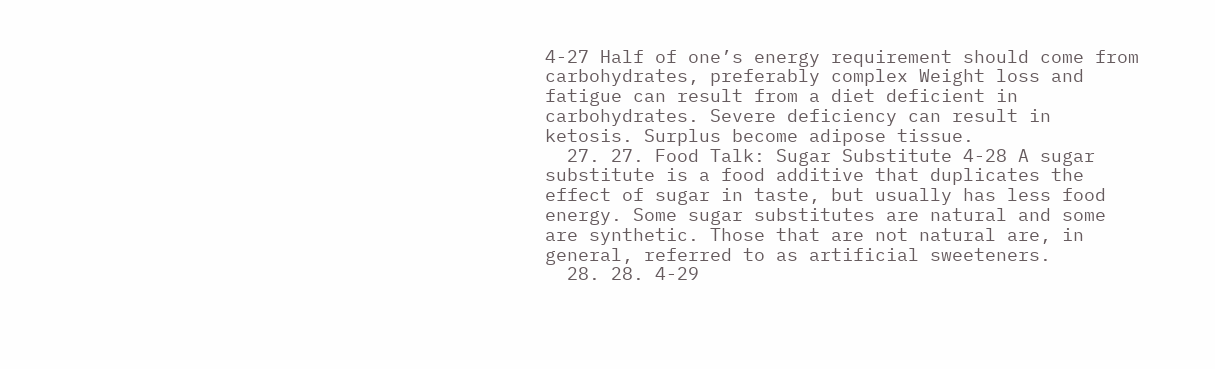4-27 Half of one’s energy requirement should come from carbohydrates, preferably complex Weight loss and fatigue can result from a diet deficient in carbohydrates. Severe deficiency can result in ketosis. Surplus become adipose tissue.
  27. 27. Food Talk: Sugar Substitute 4-28 A sugar substitute is a food additive that duplicates the effect of sugar in taste, but usually has less food energy. Some sugar substitutes are natural and some are synthetic. Those that are not natural are, in general, referred to as artificial sweeteners.
  28. 28. 4-29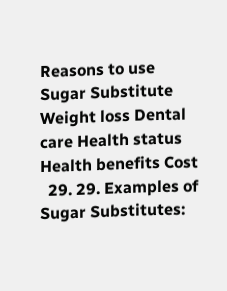Reasons to use Sugar Substitute Weight loss Dental care Health status Health benefits Cost
  29. 29. Examples of Sugar Substitutes: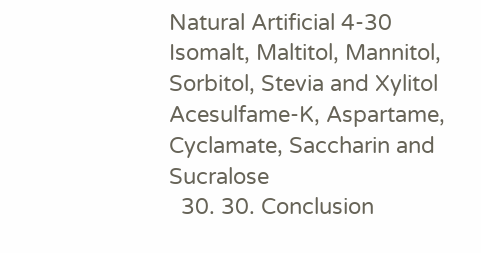Natural Artificial 4-30 Isomalt, Maltitol, Mannitol, Sorbitol, Stevia and Xylitol Acesulfame-K, Aspartame, Cyclamate, Saccharin and Sucralose
  30. 30. Conclusion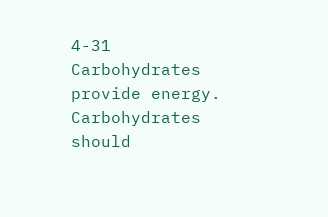4-31 Carbohydrates provide energy. Carbohydrates should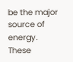be the major source of energy. These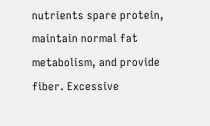nutrients spare protein, maintain normal fat metabolism, and provide fiber. Excessive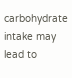carbohydrate intake may lead to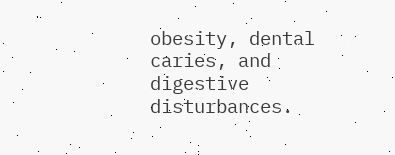obesity, dental caries, and digestive disturbances.